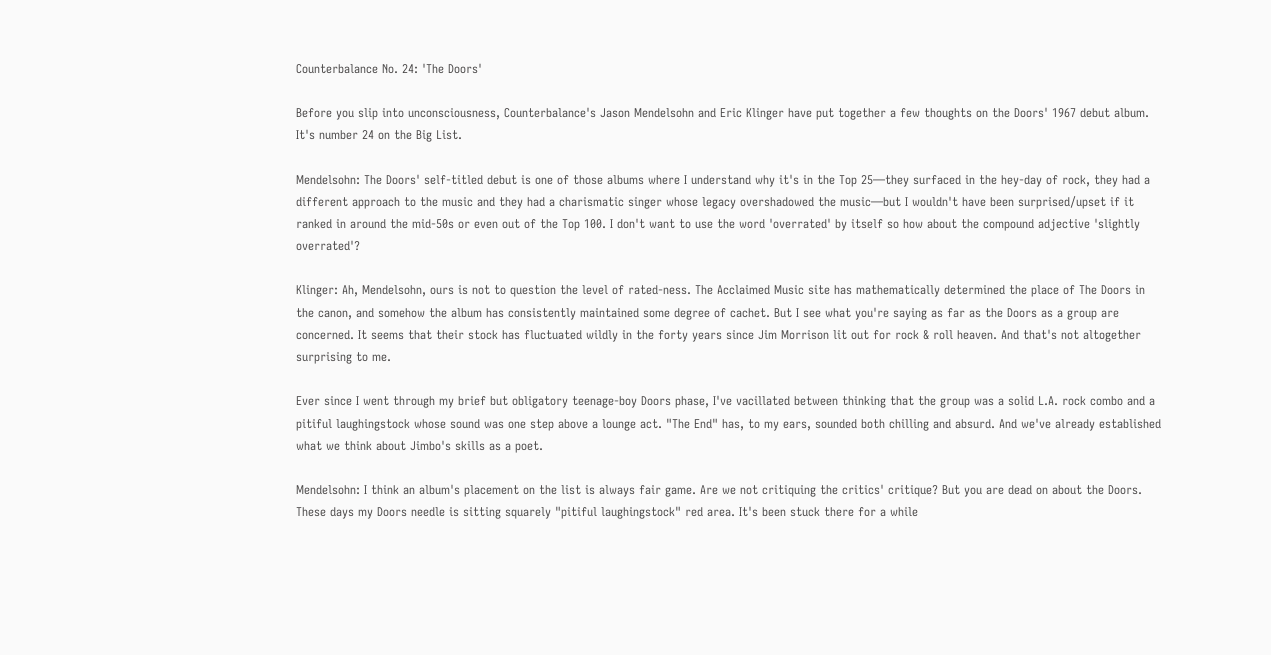Counterbalance No. 24: 'The Doors'

Before you slip into unconsciousness, Counterbalance's Jason Mendelsohn and Eric Klinger have put together a few thoughts on the Doors' 1967 debut album. It's number 24 on the Big List.

Mendelsohn: The Doors' self-titled debut is one of those albums where I understand why it's in the Top 25—they surfaced in the hey-day of rock, they had a different approach to the music and they had a charismatic singer whose legacy overshadowed the music—but I wouldn't have been surprised/upset if it ranked in around the mid-50s or even out of the Top 100. I don't want to use the word 'overrated' by itself so how about the compound adjective 'slightly overrated'?

Klinger: Ah, Mendelsohn, ours is not to question the level of rated-ness. The Acclaimed Music site has mathematically determined the place of The Doors in the canon, and somehow the album has consistently maintained some degree of cachet. But I see what you're saying as far as the Doors as a group are concerned. It seems that their stock has fluctuated wildly in the forty years since Jim Morrison lit out for rock & roll heaven. And that's not altogether surprising to me.

Ever since I went through my brief but obligatory teenage-boy Doors phase, I've vacillated between thinking that the group was a solid L.A. rock combo and a pitiful laughingstock whose sound was one step above a lounge act. "The End" has, to my ears, sounded both chilling and absurd. And we've already established what we think about Jimbo's skills as a poet.

Mendelsohn: I think an album's placement on the list is always fair game. Are we not critiquing the critics' critique? But you are dead on about the Doors. These days my Doors needle is sitting squarely "pitiful laughingstock" red area. It's been stuck there for a while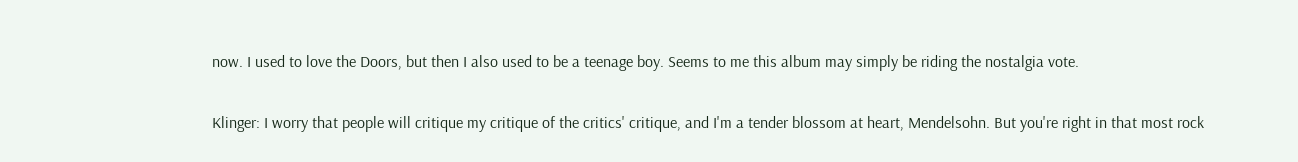now. I used to love the Doors, but then I also used to be a teenage boy. Seems to me this album may simply be riding the nostalgia vote.

Klinger: I worry that people will critique my critique of the critics' critique, and I'm a tender blossom at heart, Mendelsohn. But you're right in that most rock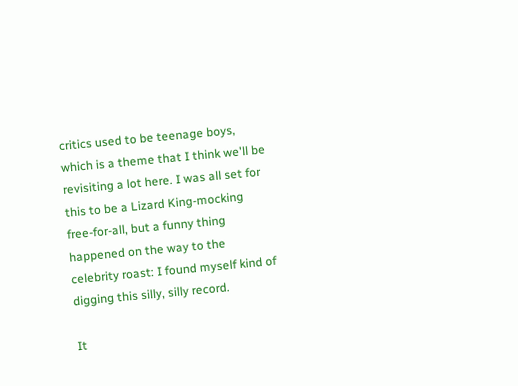critics used to be teenage boys, which is a theme that I think we'll be revisiting a lot here. I was all set for this to be a Lizard King-mocking free-for-all, but a funny thing happened on the way to the celebrity roast: I found myself kind of digging this silly, silly record.

It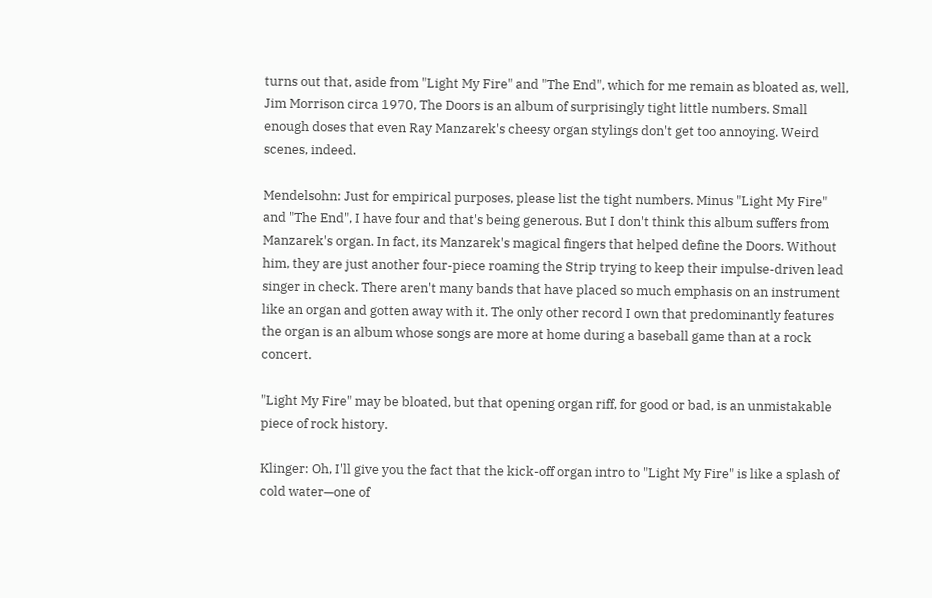turns out that, aside from "Light My Fire" and "The End", which for me remain as bloated as, well, Jim Morrison circa 1970, The Doors is an album of surprisingly tight little numbers. Small enough doses that even Ray Manzarek's cheesy organ stylings don't get too annoying. Weird scenes, indeed.

Mendelsohn: Just for empirical purposes, please list the tight numbers. Minus "Light My Fire" and "The End", I have four and that's being generous. But I don't think this album suffers from Manzarek's organ. In fact, its Manzarek's magical fingers that helped define the Doors. Without him, they are just another four-piece roaming the Strip trying to keep their impulse-driven lead singer in check. There aren't many bands that have placed so much emphasis on an instrument like an organ and gotten away with it. The only other record I own that predominantly features the organ is an album whose songs are more at home during a baseball game than at a rock concert.

"Light My Fire" may be bloated, but that opening organ riff, for good or bad, is an unmistakable piece of rock history.

Klinger: Oh, I'll give you the fact that the kick-off organ intro to "Light My Fire" is like a splash of cold water—one of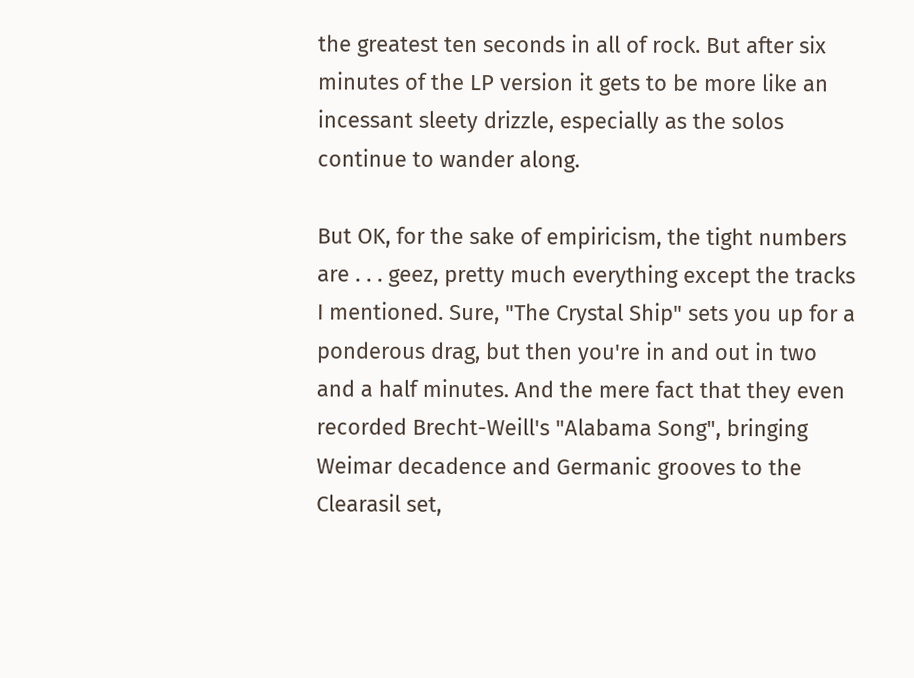the greatest ten seconds in all of rock. But after six minutes of the LP version it gets to be more like an incessant sleety drizzle, especially as the solos continue to wander along.

But OK, for the sake of empiricism, the tight numbers are . . . geez, pretty much everything except the tracks I mentioned. Sure, "The Crystal Ship" sets you up for a ponderous drag, but then you're in and out in two and a half minutes. And the mere fact that they even recorded Brecht-Weill's "Alabama Song", bringing Weimar decadence and Germanic grooves to the Clearasil set,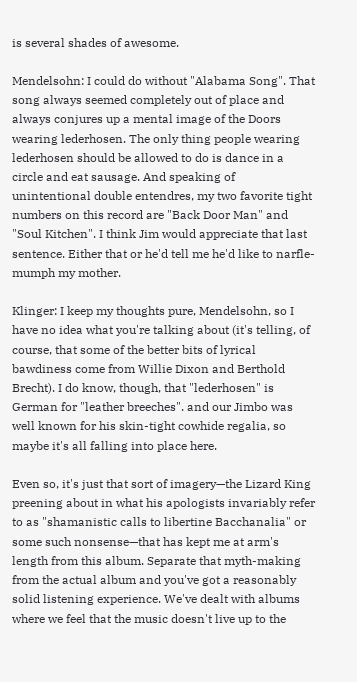is several shades of awesome.

Mendelsohn: I could do without "Alabama Song". That song always seemed completely out of place and always conjures up a mental image of the Doors wearing lederhosen. The only thing people wearing lederhosen should be allowed to do is dance in a circle and eat sausage. And speaking of unintentional double entendres, my two favorite tight numbers on this record are "Back Door Man" and "Soul Kitchen". I think Jim would appreciate that last sentence. Either that or he'd tell me he'd like to narfle-mumph my mother.

Klinger: I keep my thoughts pure, Mendelsohn, so I have no idea what you're talking about (it's telling, of course, that some of the better bits of lyrical bawdiness come from Willie Dixon and Berthold Brecht). I do know, though, that "lederhosen" is German for "leather breeches". and our Jimbo was well known for his skin-tight cowhide regalia, so maybe it's all falling into place here.

Even so, it's just that sort of imagery—the Lizard King preening about in what his apologists invariably refer to as "shamanistic calls to libertine Bacchanalia" or some such nonsense—that has kept me at arm's length from this album. Separate that myth-making from the actual album and you've got a reasonably solid listening experience. We've dealt with albums where we feel that the music doesn't live up to the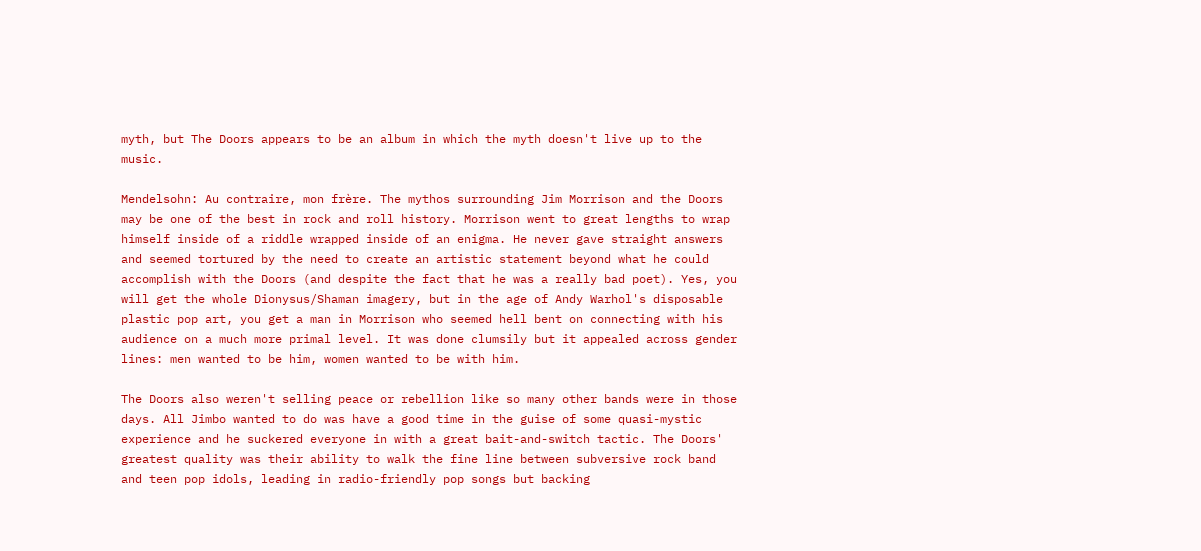myth, but The Doors appears to be an album in which the myth doesn't live up to the music.

Mendelsohn: Au contraire, mon frère. The mythos surrounding Jim Morrison and the Doors may be one of the best in rock and roll history. Morrison went to great lengths to wrap himself inside of a riddle wrapped inside of an enigma. He never gave straight answers and seemed tortured by the need to create an artistic statement beyond what he could accomplish with the Doors (and despite the fact that he was a really bad poet). Yes, you will get the whole Dionysus/Shaman imagery, but in the age of Andy Warhol's disposable plastic pop art, you get a man in Morrison who seemed hell bent on connecting with his audience on a much more primal level. It was done clumsily but it appealed across gender lines: men wanted to be him, women wanted to be with him.

The Doors also weren't selling peace or rebellion like so many other bands were in those days. All Jimbo wanted to do was have a good time in the guise of some quasi-mystic experience and he suckered everyone in with a great bait-and-switch tactic. The Doors' greatest quality was their ability to walk the fine line between subversive rock band and teen pop idols, leading in radio-friendly pop songs but backing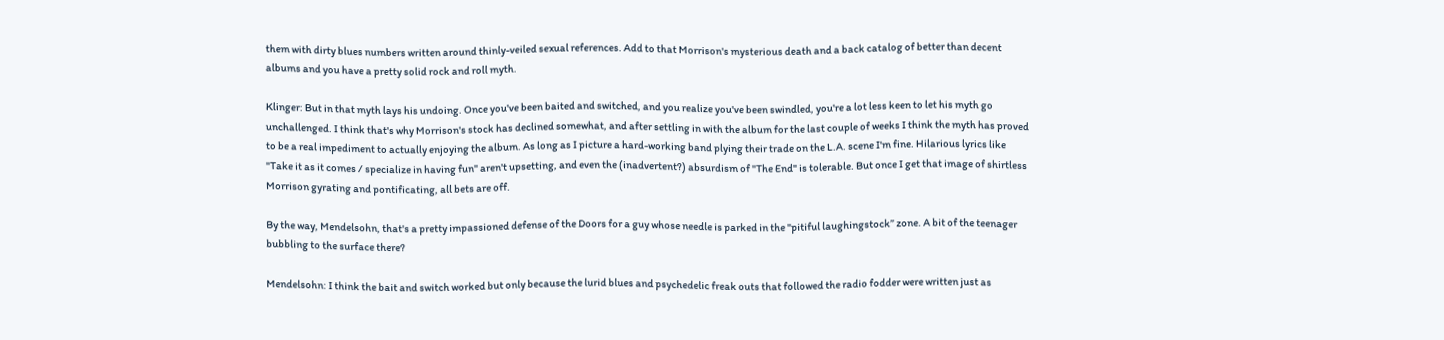them with dirty blues numbers written around thinly-veiled sexual references. Add to that Morrison's mysterious death and a back catalog of better than decent albums and you have a pretty solid rock and roll myth.

Klinger: But in that myth lays his undoing. Once you've been baited and switched, and you realize you've been swindled, you're a lot less keen to let his myth go unchallenged. I think that's why Morrison's stock has declined somewhat, and after settling in with the album for the last couple of weeks I think the myth has proved to be a real impediment to actually enjoying the album. As long as I picture a hard-working band plying their trade on the L.A. scene I'm fine. Hilarious lyrics like "Take it as it comes / specialize in having fun" aren't upsetting, and even the (inadvertent?) absurdism of "The End" is tolerable. But once I get that image of shirtless Morrison gyrating and pontificating, all bets are off.

By the way, Mendelsohn, that's a pretty impassioned defense of the Doors for a guy whose needle is parked in the "pitiful laughingstock” zone. A bit of the teenager bubbling to the surface there?

Mendelsohn: I think the bait and switch worked but only because the lurid blues and psychedelic freak outs that followed the radio fodder were written just as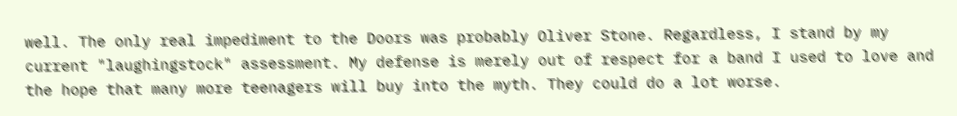well. The only real impediment to the Doors was probably Oliver Stone. Regardless, I stand by my current "laughingstock" assessment. My defense is merely out of respect for a band I used to love and the hope that many more teenagers will buy into the myth. They could do a lot worse.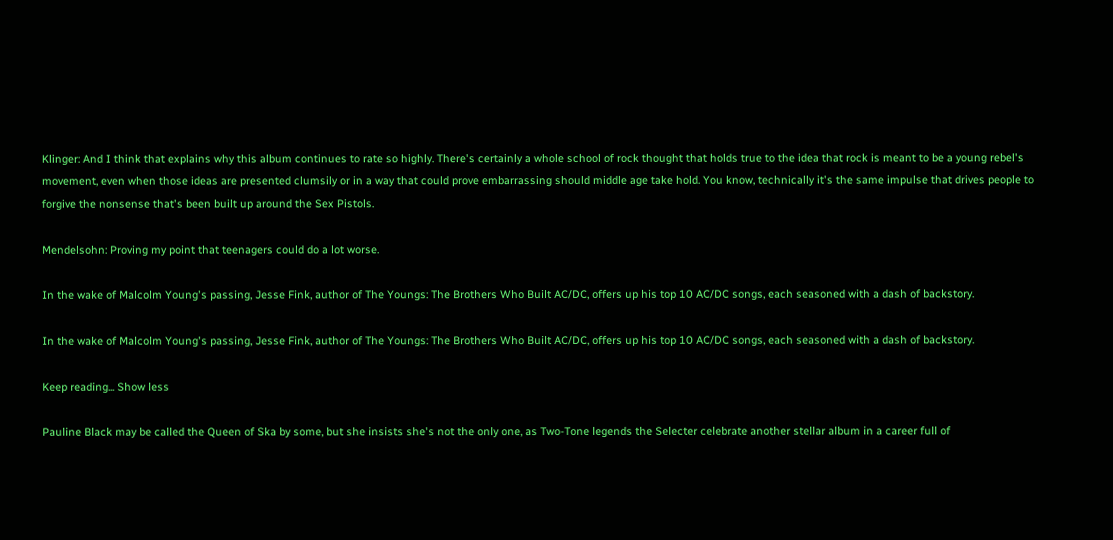Klinger: And I think that explains why this album continues to rate so highly. There's certainly a whole school of rock thought that holds true to the idea that rock is meant to be a young rebel's movement, even when those ideas are presented clumsily or in a way that could prove embarrassing should middle age take hold. You know, technically it's the same impulse that drives people to forgive the nonsense that's been built up around the Sex Pistols.

Mendelsohn: Proving my point that teenagers could do a lot worse.

In the wake of Malcolm Young's passing, Jesse Fink, author of The Youngs: The Brothers Who Built AC/DC, offers up his top 10 AC/DC songs, each seasoned with a dash of backstory.

In the wake of Malcolm Young's passing, Jesse Fink, author of The Youngs: The Brothers Who Built AC/DC, offers up his top 10 AC/DC songs, each seasoned with a dash of backstory.

Keep reading... Show less

Pauline Black may be called the Queen of Ska by some, but she insists she's not the only one, as Two-Tone legends the Selecter celebrate another stellar album in a career full of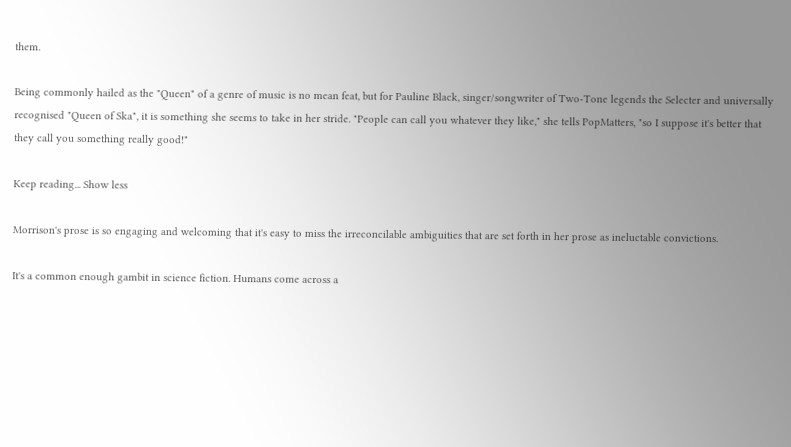them.

Being commonly hailed as the "Queen" of a genre of music is no mean feat, but for Pauline Black, singer/songwriter of Two-Tone legends the Selecter and universally recognised "Queen of Ska", it is something she seems to take in her stride. "People can call you whatever they like," she tells PopMatters, "so I suppose it's better that they call you something really good!"

Keep reading... Show less

Morrison's prose is so engaging and welcoming that it's easy to miss the irreconcilable ambiguities that are set forth in her prose as ineluctable convictions.

It's a common enough gambit in science fiction. Humans come across a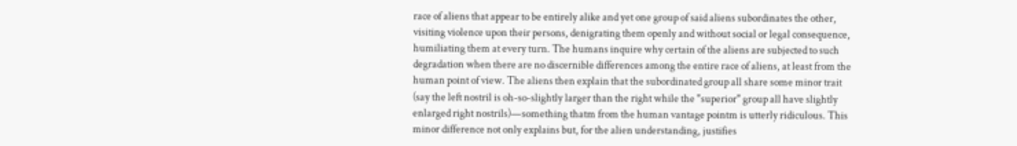race of aliens that appear to be entirely alike and yet one group of said aliens subordinates the other, visiting violence upon their persons, denigrating them openly and without social or legal consequence, humiliating them at every turn. The humans inquire why certain of the aliens are subjected to such degradation when there are no discernible differences among the entire race of aliens, at least from the human point of view. The aliens then explain that the subordinated group all share some minor trait (say the left nostril is oh-so-slightly larger than the right while the "superior" group all have slightly enlarged right nostrils)—something thatm from the human vantage pointm is utterly ridiculous. This minor difference not only explains but, for the alien understanding, justifies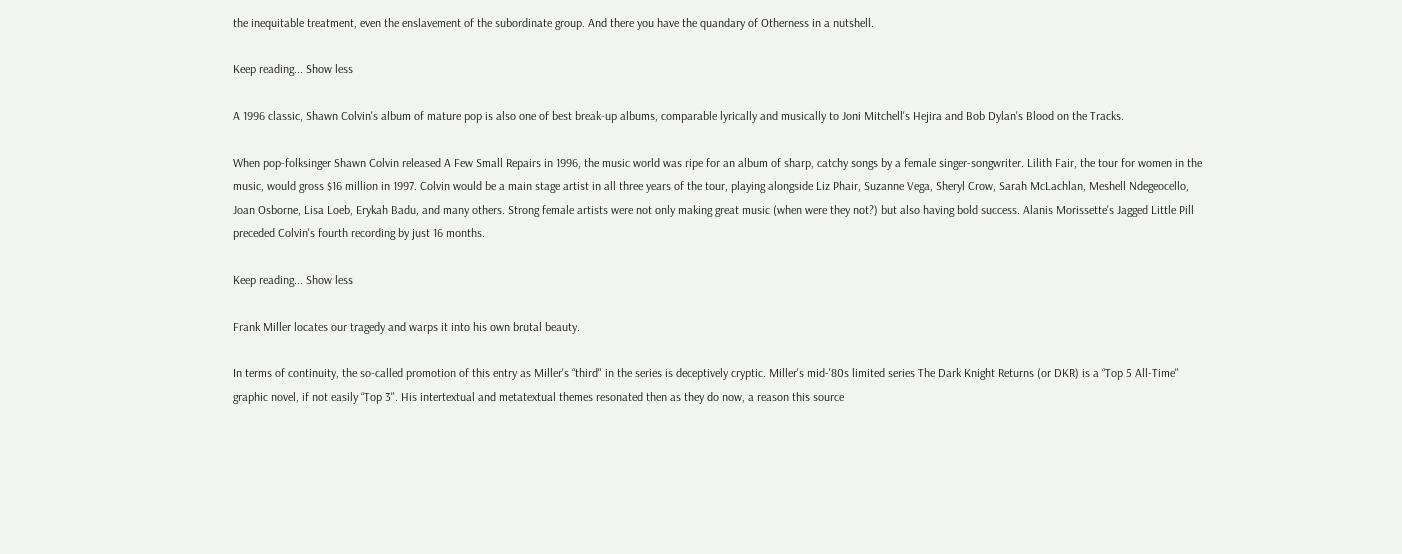the inequitable treatment, even the enslavement of the subordinate group. And there you have the quandary of Otherness in a nutshell.

Keep reading... Show less

A 1996 classic, Shawn Colvin's album of mature pop is also one of best break-up albums, comparable lyrically and musically to Joni Mitchell's Hejira and Bob Dylan's Blood on the Tracks.

When pop-folksinger Shawn Colvin released A Few Small Repairs in 1996, the music world was ripe for an album of sharp, catchy songs by a female singer-songwriter. Lilith Fair, the tour for women in the music, would gross $16 million in 1997. Colvin would be a main stage artist in all three years of the tour, playing alongside Liz Phair, Suzanne Vega, Sheryl Crow, Sarah McLachlan, Meshell Ndegeocello, Joan Osborne, Lisa Loeb, Erykah Badu, and many others. Strong female artists were not only making great music (when were they not?) but also having bold success. Alanis Morissette's Jagged Little Pill preceded Colvin's fourth recording by just 16 months.

Keep reading... Show less

Frank Miller locates our tragedy and warps it into his own brutal beauty.

In terms of continuity, the so-called promotion of this entry as Miller's “third" in the series is deceptively cryptic. Miller's mid-'80s limited series The Dark Knight Returns (or DKR) is a “Top 5 All-Time" graphic novel, if not easily “Top 3". His intertextual and metatextual themes resonated then as they do now, a reason this source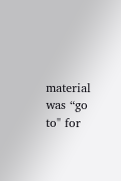material was “go to" for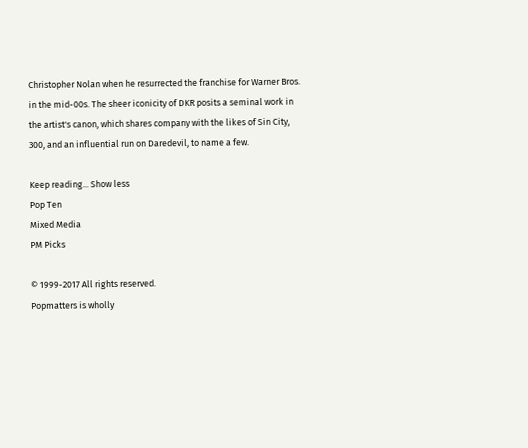Christopher Nolan when he resurrected the franchise for Warner Bros. in the mid-00s. The sheer iconicity of DKR posits a seminal work in the artist's canon, which shares company with the likes of Sin City, 300, and an influential run on Daredevil, to name a few.

Keep reading... Show less
Pop Ten
Mixed Media
PM Picks

© 1999-2017 All rights reserved.
Popmatters is wholly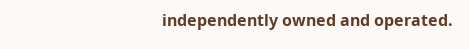independently owned and operated.